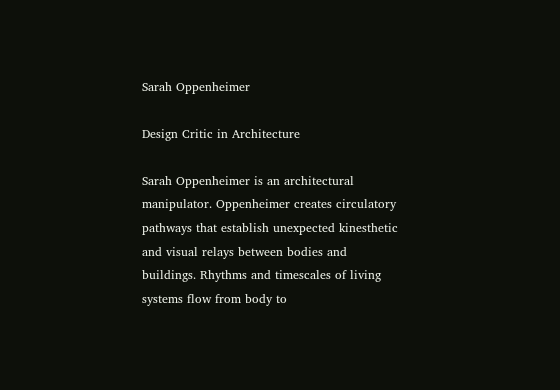Sarah Oppenheimer

Design Critic in Architecture

Sarah Oppenheimer is an architectural manipulator. Oppenheimer creates circulatory pathways that establish unexpected kinesthetic and visual relays between bodies and buildings. Rhythms and timescales of living systems flow from body to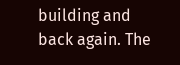building and back again. The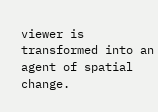viewer is transformed into an agent of spatial change.